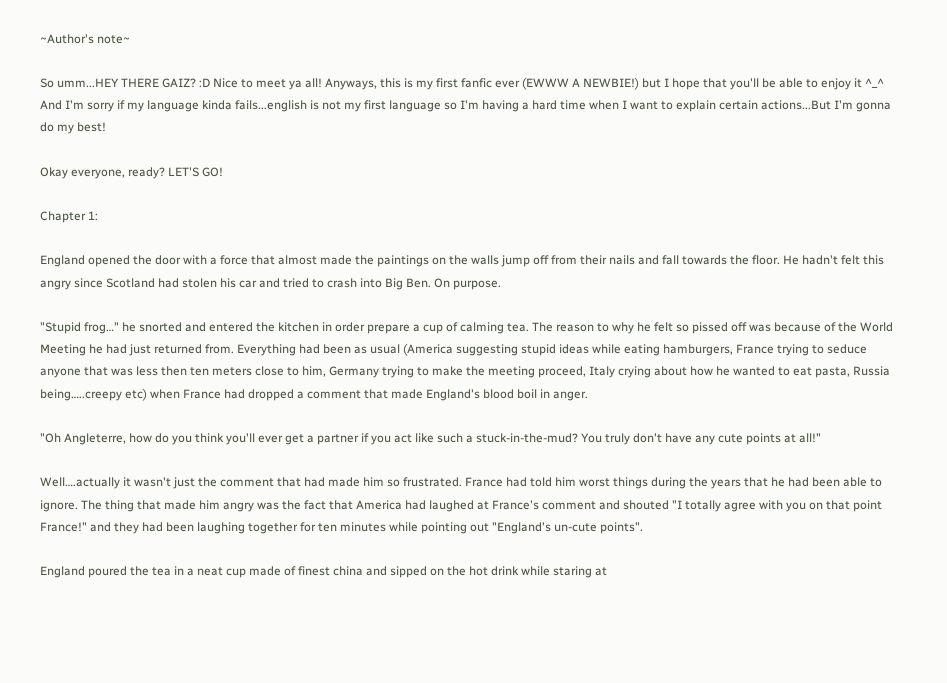~Author's note~

So umm...HEY THERE GAIZ? :D Nice to meet ya all! Anyways, this is my first fanfic ever (EWWW A NEWBIE!) but I hope that you'll be able to enjoy it ^_^ And I'm sorry if my language kinda fails...english is not my first language so I'm having a hard time when I want to explain certain actions...But I'm gonna do my best!

Okay everyone, ready? LET'S GO!

Chapter 1:

England opened the door with a force that almost made the paintings on the walls jump off from their nails and fall towards the floor. He hadn't felt this angry since Scotland had stolen his car and tried to crash into Big Ben. On purpose.

"Stupid frog…" he snorted and entered the kitchen in order prepare a cup of calming tea. The reason to why he felt so pissed off was because of the World Meeting he had just returned from. Everything had been as usual (America suggesting stupid ideas while eating hamburgers, France trying to seduce anyone that was less then ten meters close to him, Germany trying to make the meeting proceed, Italy crying about how he wanted to eat pasta, Russia being…..creepy etc) when France had dropped a comment that made England's blood boil in anger.

"Oh Angleterre, how do you think you'll ever get a partner if you act like such a stuck-in-the-mud? You truly don't have any cute points at all!"

Well….actually it wasn't just the comment that had made him so frustrated. France had told him worst things during the years that he had been able to ignore. The thing that made him angry was the fact that America had laughed at France's comment and shouted "I totally agree with you on that point France!" and they had been laughing together for ten minutes while pointing out "England's un-cute points".

England poured the tea in a neat cup made of finest china and sipped on the hot drink while staring at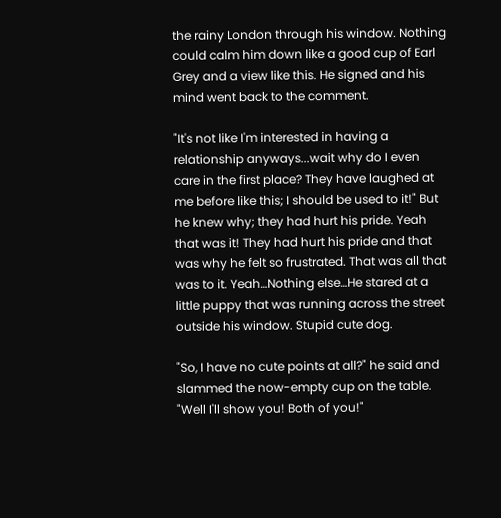the rainy London through his window. Nothing could calm him down like a good cup of Earl Grey and a view like this. He signed and his mind went back to the comment.

"It's not like I'm interested in having a relationship anyways...wait why do I even care in the first place? They have laughed at me before like this; I should be used to it!" But he knew why; they had hurt his pride. Yeah that was it! They had hurt his pride and that was why he felt so frustrated. That was all that was to it. Yeah…Nothing else…He stared at a little puppy that was running across the street outside his window. Stupid cute dog.

"So, I have no cute points at all?" he said and slammed the now-empty cup on the table. "Well I'll show you! Both of you!"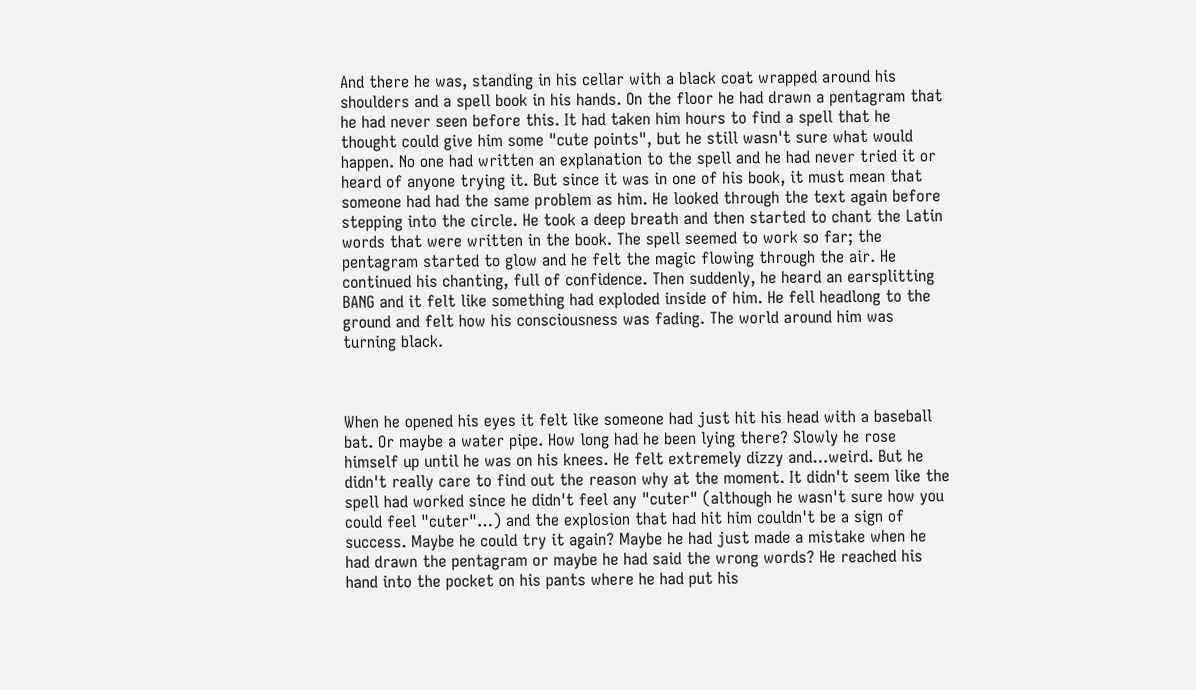And there he was, standing in his cellar with a black coat wrapped around his shoulders and a spell book in his hands. On the floor he had drawn a pentagram that he had never seen before this. It had taken him hours to find a spell that he thought could give him some "cute points", but he still wasn't sure what would happen. No one had written an explanation to the spell and he had never tried it or heard of anyone trying it. But since it was in one of his book, it must mean that someone had had the same problem as him. He looked through the text again before stepping into the circle. He took a deep breath and then started to chant the Latin words that were written in the book. The spell seemed to work so far; the pentagram started to glow and he felt the magic flowing through the air. He continued his chanting, full of confidence. Then suddenly, he heard an earsplitting BANG and it felt like something had exploded inside of him. He fell headlong to the ground and felt how his consciousness was fading. The world around him was turning black.



When he opened his eyes it felt like someone had just hit his head with a baseball bat. Or maybe a water pipe. How long had he been lying there? Slowly he rose himself up until he was on his knees. He felt extremely dizzy and…weird. But he didn't really care to find out the reason why at the moment. It didn't seem like the spell had worked since he didn't feel any "cuter" (although he wasn't sure how you could feel "cuter"…) and the explosion that had hit him couldn't be a sign of success. Maybe he could try it again? Maybe he had just made a mistake when he had drawn the pentagram or maybe he had said the wrong words? He reached his hand into the pocket on his pants where he had put his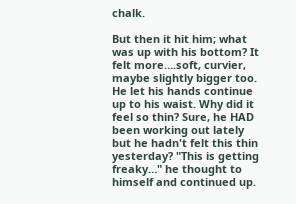chalk.

But then it hit him; what was up with his bottom? It felt more….soft, curvier, maybe slightly bigger too. He let his hands continue up to his waist. Why did it feel so thin? Sure, he HAD been working out lately but he hadn't felt this thin yesterday? "This is getting freaky…" he thought to himself and continued up.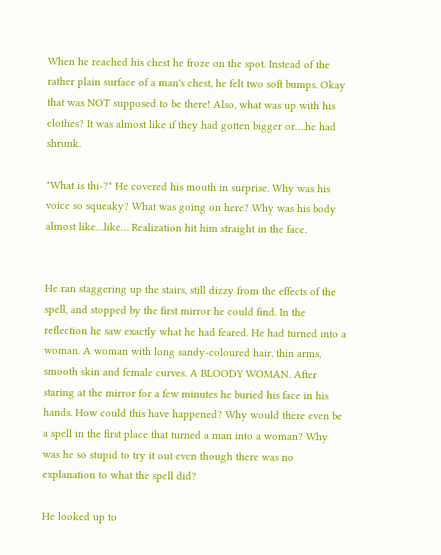When he reached his chest he froze on the spot. Instead of the rather plain surface of a man's chest, he felt two soft bumps. Okay that was NOT supposed to be there! Also, what was up with his clothes? It was almost like if they had gotten bigger or….he had shrunk.

"What is thi-?" He covered his mouth in surprise. Why was his voice so squeaky? What was going on here? Why was his body almost like…like… Realization hit him straight in the face.


He ran staggering up the stairs, still dizzy from the effects of the spell, and stopped by the first mirror he could find. In the reflection he saw exactly what he had feared. He had turned into a woman. A woman with long sandy-coloured hair, thin arms, smooth skin and female curves. A BLOODY WOMAN. After staring at the mirror for a few minutes he buried his face in his hands. How could this have happened? Why would there even be a spell in the first place that turned a man into a woman? Why was he so stupid to try it out even though there was no explanation to what the spell did?

He looked up to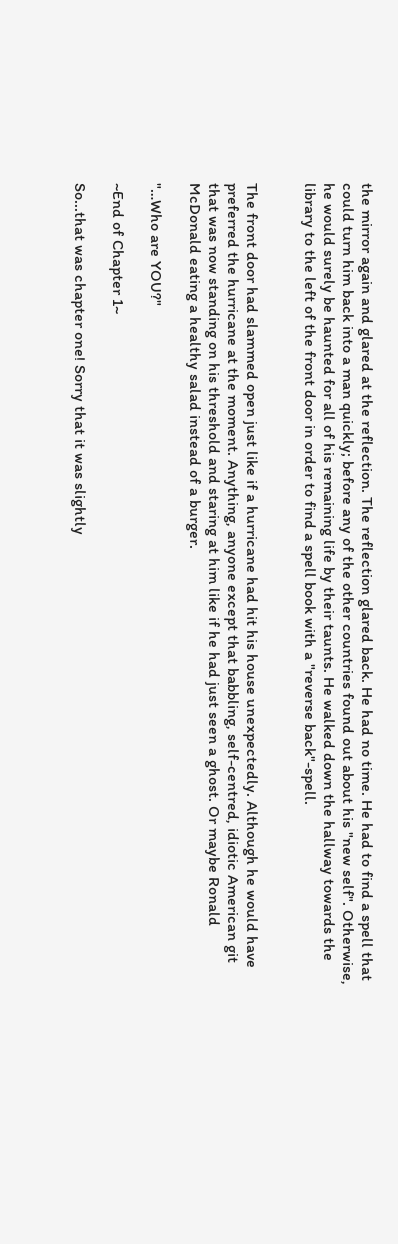the mirror again and glared at the reflection. The reflection glared back. He had no time. He had to find a spell that could turn him back into a man quickly; before any of the other countries found out about his "new self". Otherwise, he would surely be haunted for all of his remaining life by their taunts. He walked down the hallway towards the library to the left of the front door in order to find a spell book with a "reverse back"-spell.


The front door had slammed open just like if a hurricane had hit his house unexpectedly. Although he would have preferred the hurricane at the moment. Anything, anyone except that babbling, self-centred, idiotic American git that was now standing on his threshold and staring at him like if he had just seen a ghost. Or maybe Ronald McDonald eating a healthy salad instead of a burger.

"…Who are YOU?"

~End of Chapter 1~

So...that was chapter one! Sorry that it was slightly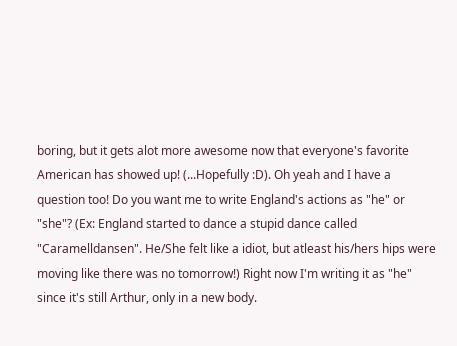boring, but it gets alot more awesome now that everyone's favorite American has showed up! (...Hopefully :D). Oh yeah and I have a question too! Do you want me to write England's actions as "he" or "she"? (Ex: England started to dance a stupid dance called "Caramelldansen". He/She felt like a idiot, but atleast his/hers hips were moving like there was no tomorrow!) Right now I'm writing it as "he" since it's still Arthur, only in a new body.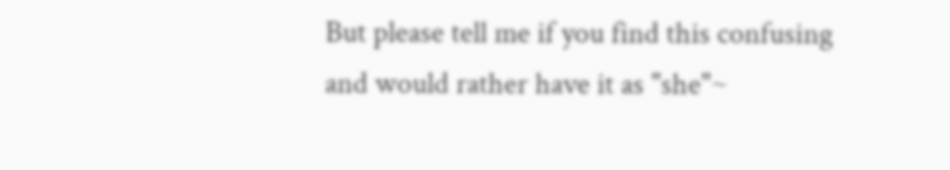But please tell me if you find this confusing and would rather have it as "she"~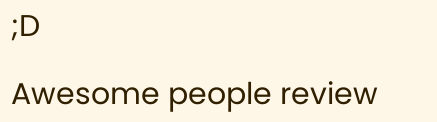;D

Awesome people review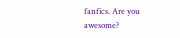fanfics. Are you awesome?